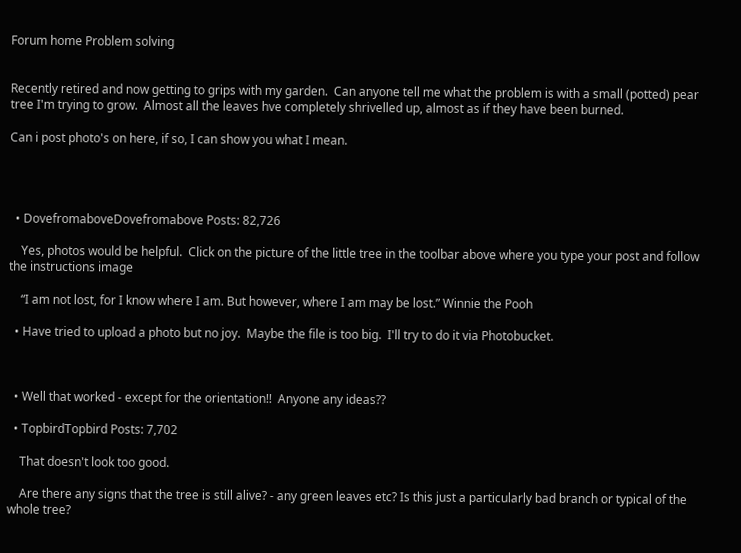Forum home Problem solving


Recently retired and now getting to grips with my garden.  Can anyone tell me what the problem is with a small (potted) pear tree I'm trying to grow.  Almost all the leaves hve completely shrivelled up, almost as if they have been burned.

Can i post photo's on here, if so, I can show you what I mean.




  • DovefromaboveDovefromabove Posts: 82,726

    Yes, photos would be helpful.  Click on the picture of the little tree in the toolbar above where you type your post and follow the instructions image

    “I am not lost, for I know where I am. But however, where I am may be lost.” Winnie the Pooh

  • Have tried to upload a photo but no joy.  Maybe the file is too big.  I'll try to do it via Photobucket.



  • Well that worked - except for the orientation!!  Anyone any ideas??

  • TopbirdTopbird Posts: 7,702

    That doesn't look too good.

    Are there any signs that the tree is still alive? - any green leaves etc? Is this just a particularly bad branch or typical of the whole tree?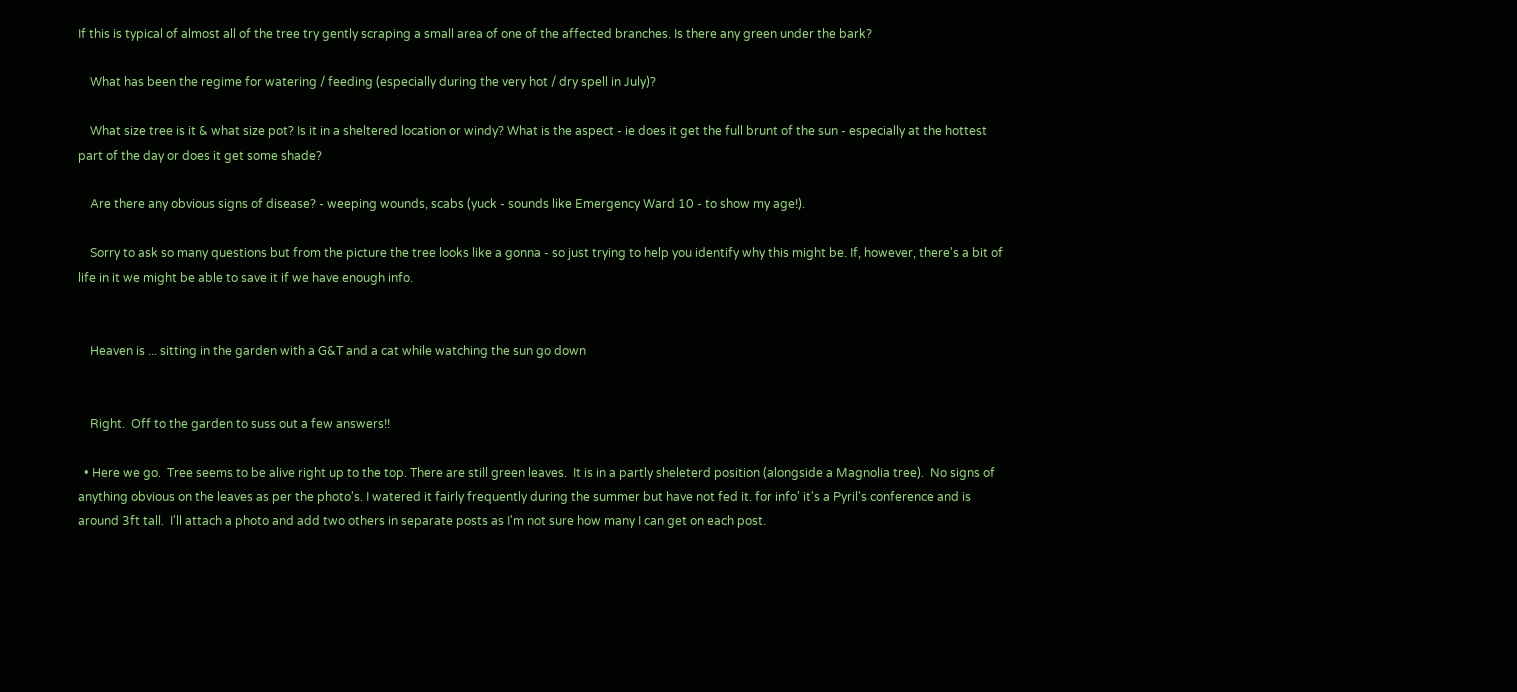If this is typical of almost all of the tree try gently scraping a small area of one of the affected branches. Is there any green under the bark?

    What has been the regime for watering / feeding (especially during the very hot / dry spell in July)?

    What size tree is it & what size pot? Is it in a sheltered location or windy? What is the aspect - ie does it get the full brunt of the sun - especially at the hottest part of the day or does it get some shade?

    Are there any obvious signs of disease? - weeping wounds, scabs (yuck - sounds like Emergency Ward 10 - to show my age!).

    Sorry to ask so many questions but from the picture the tree looks like a gonna - so just trying to help you identify why this might be. If, however, there's a bit of life in it we might be able to save it if we have enough info.


    Heaven is ... sitting in the garden with a G&T and a cat while watching the sun go down


    Right.  Off to the garden to suss out a few answers!!

  • Here we go.  Tree seems to be alive right up to the top. There are still green leaves.  It is in a partly sheleterd position (alongside a Magnolia tree).  No signs of anything obvious on the leaves as per the photo's. I watered it fairly frequently during the summer but have not fed it. for info' it's a Pyril's conference and is around 3ft tall.  I'll attach a photo and add two others in separate posts as I'm not sure how many I can get on each post.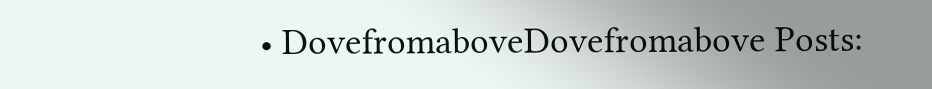• DovefromaboveDovefromabove Posts: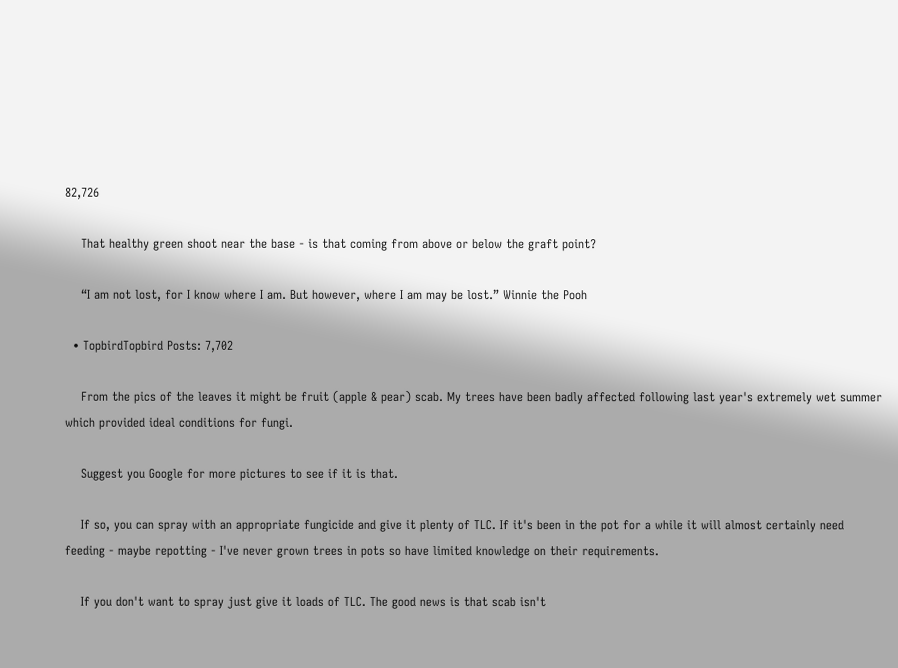82,726

    That healthy green shoot near the base - is that coming from above or below the graft point?

    “I am not lost, for I know where I am. But however, where I am may be lost.” Winnie the Pooh

  • TopbirdTopbird Posts: 7,702

    From the pics of the leaves it might be fruit (apple & pear) scab. My trees have been badly affected following last year's extremely wet summer which provided ideal conditions for fungi.

    Suggest you Google for more pictures to see if it is that.

    If so, you can spray with an appropriate fungicide and give it plenty of TLC. If it's been in the pot for a while it will almost certainly need feeding - maybe repotting - I've never grown trees in pots so have limited knowledge on their requirements.

    If you don't want to spray just give it loads of TLC. The good news is that scab isn't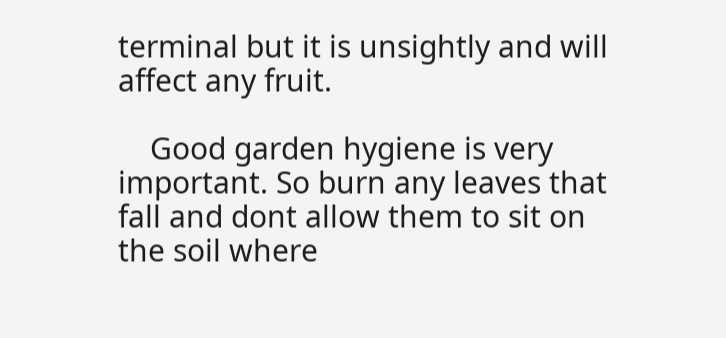terminal but it is unsightly and will affect any fruit.

    Good garden hygiene is very important. So burn any leaves that fall and dont allow them to sit on the soil where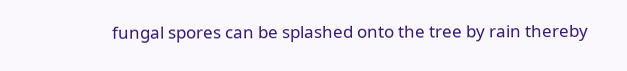fungal spores can be splashed onto the tree by rain thereby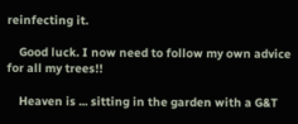reinfecting it.

    Good luck. I now need to follow my own advice for all my trees!!

    Heaven is ... sitting in the garden with a G&T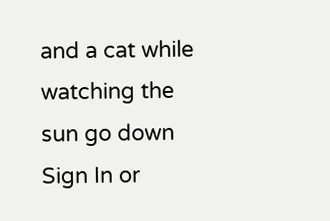and a cat while watching the sun go down
Sign In or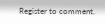Register to comment.